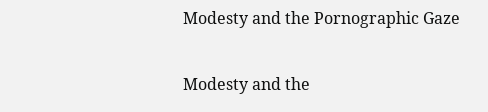Modesty and the Pornographic Gaze

Modesty and the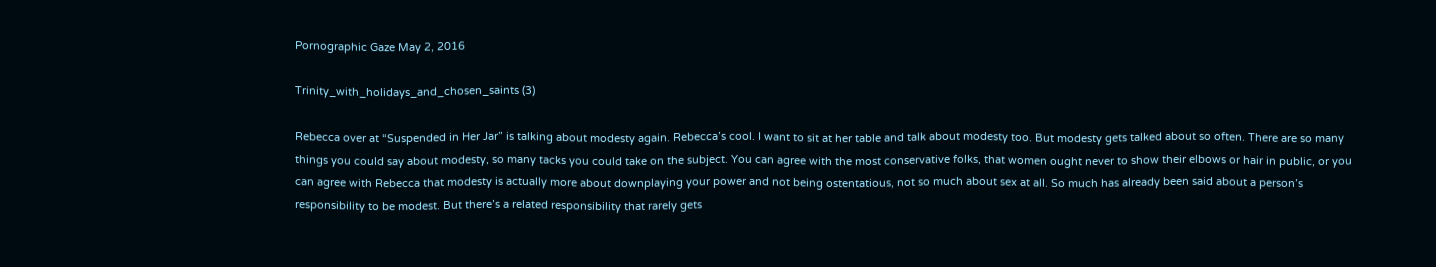Pornographic Gaze May 2, 2016

Trinity_with_holidays_and_chosen_saints (3)

Rebecca over at “Suspended in Her Jar” is talking about modesty again. Rebecca’s cool. I want to sit at her table and talk about modesty too. But modesty gets talked about so often. There are so many things you could say about modesty, so many tacks you could take on the subject. You can agree with the most conservative folks, that women ought never to show their elbows or hair in public, or you can agree with Rebecca that modesty is actually more about downplaying your power and not being ostentatious, not so much about sex at all. So much has already been said about a person’s responsibility to be modest. But there’s a related responsibility that rarely gets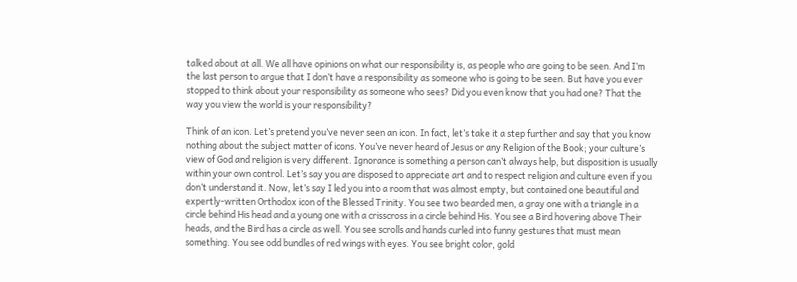talked about at all. We all have opinions on what our responsibility is, as people who are going to be seen. And I’m the last person to argue that I don’t have a responsibility as someone who is going to be seen. But have you ever stopped to think about your responsibility as someone who sees? Did you even know that you had one? That the way you view the world is your responsibility?

Think of an icon. Let’s pretend you’ve never seen an icon. In fact, let’s take it a step further and say that you know nothing about the subject matter of icons. You’ve never heard of Jesus or any Religion of the Book; your culture’s view of God and religion is very different. Ignorance is something a person can’t always help, but disposition is usually within your own control. Let’s say you are disposed to appreciate art and to respect religion and culture even if you don’t understand it. Now, let’s say I led you into a room that was almost empty, but contained one beautiful and expertly-written Orthodox icon of the Blessed Trinity. You see two bearded men, a gray one with a triangle in a circle behind His head and a young one with a crisscross in a circle behind His. You see a Bird hovering above Their heads, and the Bird has a circle as well. You see scrolls and hands curled into funny gestures that must mean something. You see odd bundles of red wings with eyes. You see bright color, gold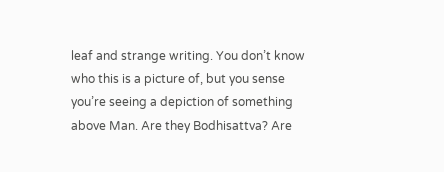leaf and strange writing. You don’t know who this is a picture of, but you sense you’re seeing a depiction of something above Man. Are they Bodhisattva? Are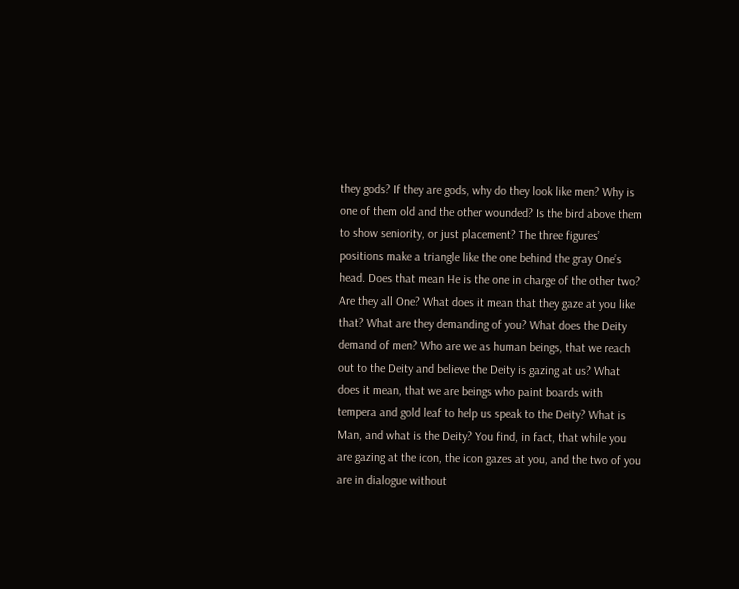they gods? If they are gods, why do they look like men? Why is one of them old and the other wounded? Is the bird above them to show seniority, or just placement? The three figures’ positions make a triangle like the one behind the gray One’s head. Does that mean He is the one in charge of the other two? Are they all One? What does it mean that they gaze at you like that? What are they demanding of you? What does the Deity demand of men? Who are we as human beings, that we reach out to the Deity and believe the Deity is gazing at us? What does it mean, that we are beings who paint boards with tempera and gold leaf to help us speak to the Deity? What is Man, and what is the Deity? You find, in fact, that while you are gazing at the icon, the icon gazes at you, and the two of you are in dialogue without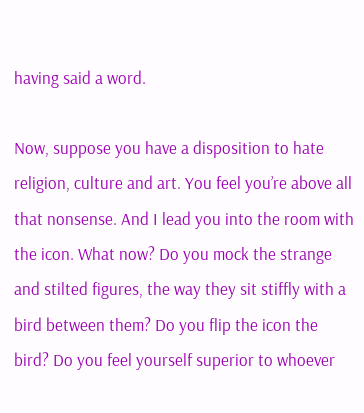having said a word.

Now, suppose you have a disposition to hate religion, culture and art. You feel you’re above all that nonsense. And I lead you into the room with the icon. What now? Do you mock the strange and stilted figures, the way they sit stiffly with a bird between them? Do you flip the icon the bird? Do you feel yourself superior to whoever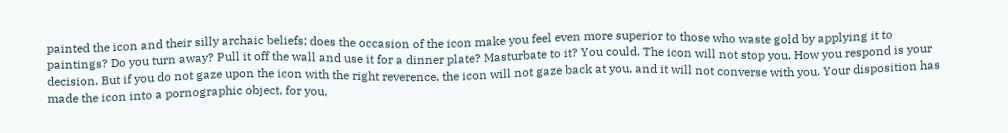painted the icon and their silly archaic beliefs; does the occasion of the icon make you feel even more superior to those who waste gold by applying it to paintings? Do you turn away? Pull it off the wall and use it for a dinner plate? Masturbate to it? You could. The icon will not stop you. How you respond is your decision. But if you do not gaze upon the icon with the right reverence, the icon will not gaze back at you, and it will not converse with you. Your disposition has made the icon into a pornographic object, for you,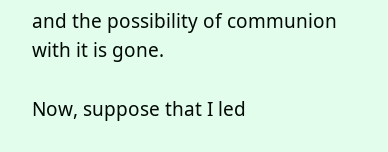and the possibility of communion with it is gone.

Now, suppose that I led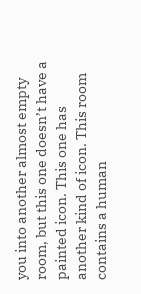you into another almost empty room, but this one doesn’t have a painted icon. This one has another kind of icon. This room contains a human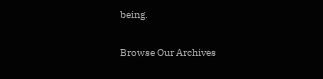being.

Browse Our Archives